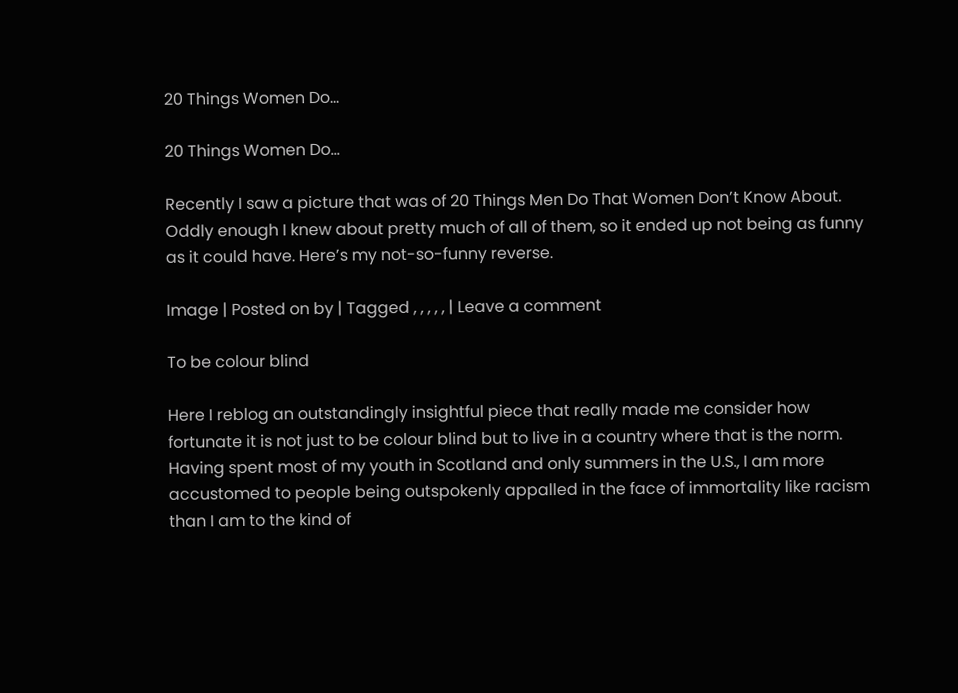20 Things Women Do…

20 Things Women Do...

Recently I saw a picture that was of 20 Things Men Do That Women Don’t Know About. Oddly enough I knew about pretty much of all of them, so it ended up not being as funny as it could have. Here’s my not-so-funny reverse.

Image | Posted on by | Tagged , , , , , | Leave a comment

To be colour blind

Here I reblog an outstandingly insightful piece that really made me consider how fortunate it is not just to be colour blind but to live in a country where that is the norm.
Having spent most of my youth in Scotland and only summers in the U.S., I am more accustomed to people being outspokenly appalled in the face of immortality like racism than I am to the kind of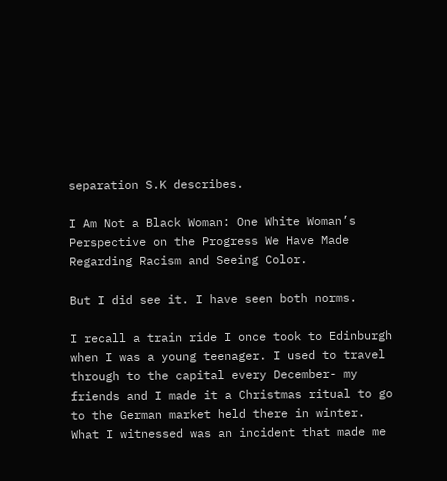separation S.K describes.

I Am Not a Black Woman: One White Woman’s Perspective on the Progress We Have Made Regarding Racism and Seeing Color.

But I did see it. I have seen both norms.

I recall a train ride I once took to Edinburgh when I was a young teenager. I used to travel through to the capital every December- my friends and I made it a Christmas ritual to go to the German market held there in winter. What I witnessed was an incident that made me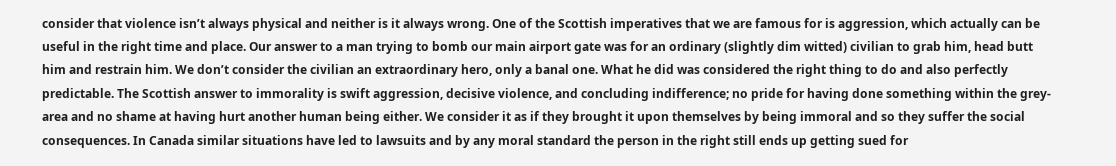consider that violence isn’t always physical and neither is it always wrong. One of the Scottish imperatives that we are famous for is aggression, which actually can be useful in the right time and place. Our answer to a man trying to bomb our main airport gate was for an ordinary (slightly dim witted) civilian to grab him, head butt him and restrain him. We don’t consider the civilian an extraordinary hero, only a banal one. What he did was considered the right thing to do and also perfectly predictable. The Scottish answer to immorality is swift aggression, decisive violence, and concluding indifference; no pride for having done something within the grey-area and no shame at having hurt another human being either. We consider it as if they brought it upon themselves by being immoral and so they suffer the social consequences. In Canada similar situations have led to lawsuits and by any moral standard the person in the right still ends up getting sued for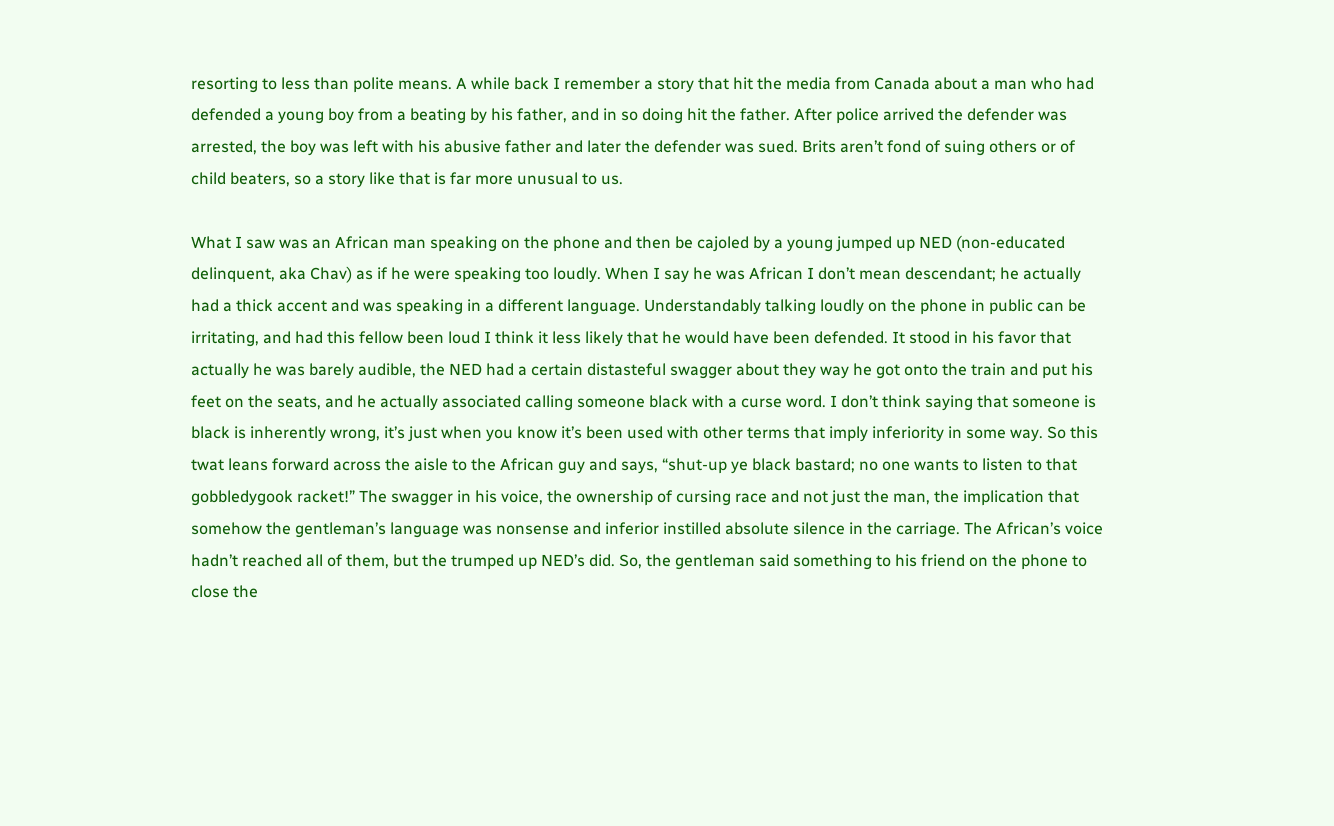resorting to less than polite means. A while back I remember a story that hit the media from Canada about a man who had defended a young boy from a beating by his father, and in so doing hit the father. After police arrived the defender was arrested, the boy was left with his abusive father and later the defender was sued. Brits aren’t fond of suing others or of child beaters, so a story like that is far more unusual to us.

What I saw was an African man speaking on the phone and then be cajoled by a young jumped up NED (non-educated delinquent, aka Chav) as if he were speaking too loudly. When I say he was African I don’t mean descendant; he actually had a thick accent and was speaking in a different language. Understandably talking loudly on the phone in public can be irritating, and had this fellow been loud I think it less likely that he would have been defended. It stood in his favor that actually he was barely audible, the NED had a certain distasteful swagger about they way he got onto the train and put his feet on the seats, and he actually associated calling someone black with a curse word. I don’t think saying that someone is black is inherently wrong, it’s just when you know it’s been used with other terms that imply inferiority in some way. So this twat leans forward across the aisle to the African guy and says, “shut-up ye black bastard; no one wants to listen to that gobbledygook racket!” The swagger in his voice, the ownership of cursing race and not just the man, the implication that somehow the gentleman’s language was nonsense and inferior instilled absolute silence in the carriage. The African’s voice hadn’t reached all of them, but the trumped up NED’s did. So, the gentleman said something to his friend on the phone to close the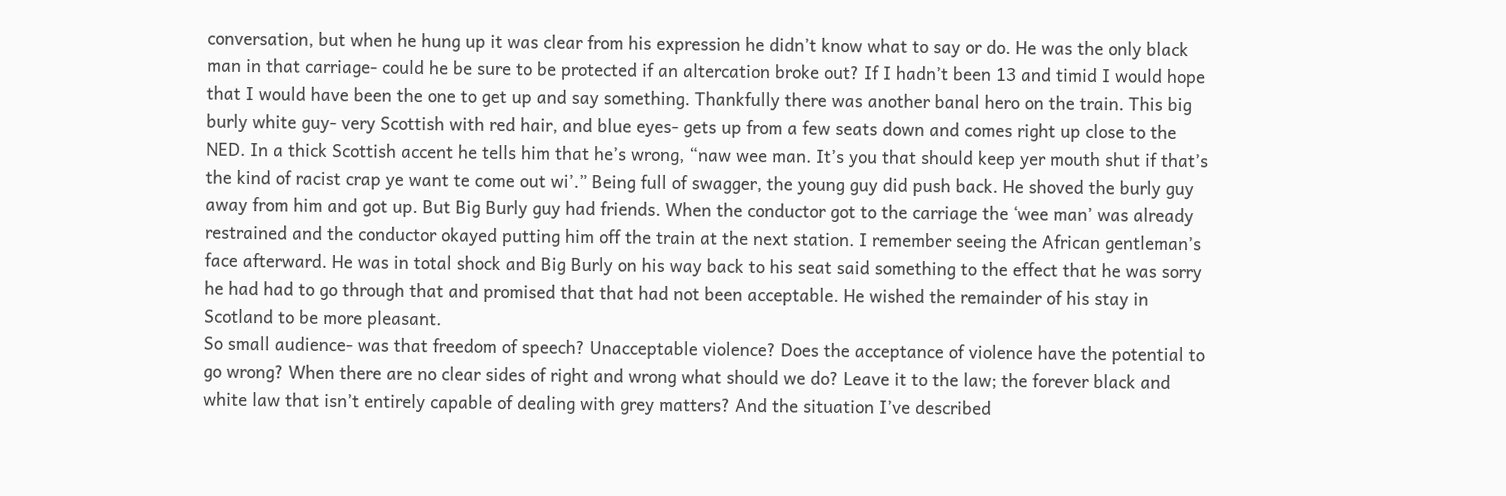conversation, but when he hung up it was clear from his expression he didn’t know what to say or do. He was the only black man in that carriage- could he be sure to be protected if an altercation broke out? If I hadn’t been 13 and timid I would hope that I would have been the one to get up and say something. Thankfully there was another banal hero on the train. This big burly white guy- very Scottish with red hair, and blue eyes- gets up from a few seats down and comes right up close to the NED. In a thick Scottish accent he tells him that he’s wrong, “naw wee man. It’s you that should keep yer mouth shut if that’s the kind of racist crap ye want te come out wi’.” Being full of swagger, the young guy did push back. He shoved the burly guy away from him and got up. But Big Burly guy had friends. When the conductor got to the carriage the ‘wee man’ was already restrained and the conductor okayed putting him off the train at the next station. I remember seeing the African gentleman’s face afterward. He was in total shock and Big Burly on his way back to his seat said something to the effect that he was sorry he had had to go through that and promised that that had not been acceptable. He wished the remainder of his stay in Scotland to be more pleasant.
So small audience- was that freedom of speech? Unacceptable violence? Does the acceptance of violence have the potential to go wrong? When there are no clear sides of right and wrong what should we do? Leave it to the law; the forever black and white law that isn’t entirely capable of dealing with grey matters? And the situation I’ve described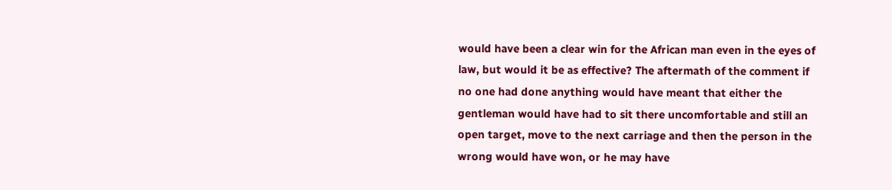would have been a clear win for the African man even in the eyes of law, but would it be as effective? The aftermath of the comment if no one had done anything would have meant that either the gentleman would have had to sit there uncomfortable and still an open target, move to the next carriage and then the person in the wrong would have won, or he may have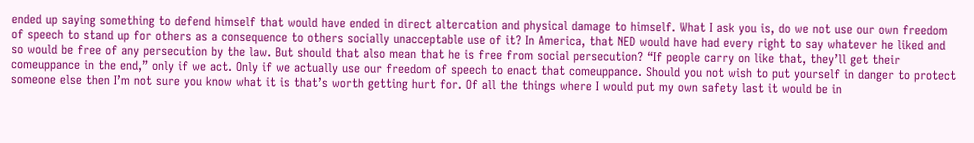ended up saying something to defend himself that would have ended in direct altercation and physical damage to himself. What I ask you is, do we not use our own freedom of speech to stand up for others as a consequence to others socially unacceptable use of it? In America, that NED would have had every right to say whatever he liked and so would be free of any persecution by the law. But should that also mean that he is free from social persecution? “If people carry on like that, they’ll get their comeuppance in the end,” only if we act. Only if we actually use our freedom of speech to enact that comeuppance. Should you not wish to put yourself in danger to protect someone else then I’m not sure you know what it is that’s worth getting hurt for. Of all the things where I would put my own safety last it would be in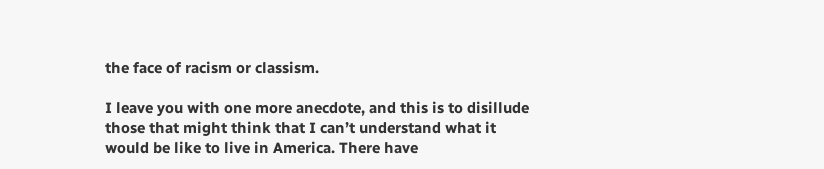the face of racism or classism.

I leave you with one more anecdote, and this is to disillude those that might think that I can’t understand what it would be like to live in America. There have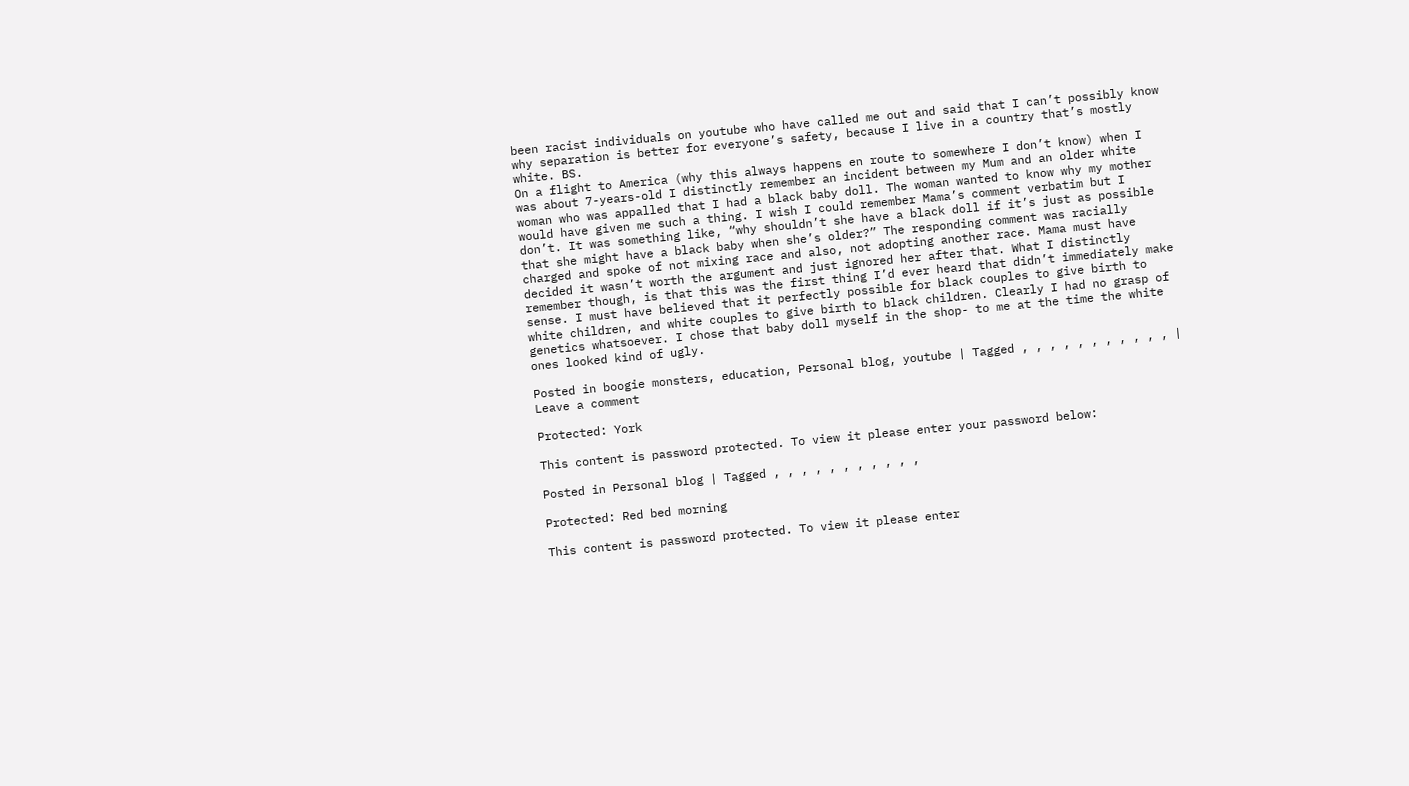been racist individuals on youtube who have called me out and said that I can’t possibly know why separation is better for everyone’s safety, because I live in a country that’s mostly white. BS.
On a flight to America (why this always happens en route to somewhere I don’t know) when I was about 7-years-old I distinctly remember an incident between my Mum and an older white woman who was appalled that I had a black baby doll. The woman wanted to know why my mother would have given me such a thing. I wish I could remember Mama’s comment verbatim but I don’t. It was something like, “why shouldn’t she have a black doll if it’s just as possible that she might have a black baby when she’s older?” The responding comment was racially charged and spoke of not mixing race and also, not adopting another race. Mama must have decided it wasn’t worth the argument and just ignored her after that. What I distinctly remember though, is that this was the first thing I’d ever heard that didn’t immediately make sense. I must have believed that it perfectly possible for black couples to give birth to white children, and white couples to give birth to black children. Clearly I had no grasp of genetics whatsoever. I chose that baby doll myself in the shop- to me at the time the white ones looked kind of ugly.

Posted in boogie monsters, education, Personal blog, youtube | Tagged , , , , , , , , , , , | Leave a comment

Protected: York

This content is password protected. To view it please enter your password below:

Posted in Personal blog | Tagged , , , , , , , , , , ,

Protected: Red bed morning

This content is password protected. To view it please enter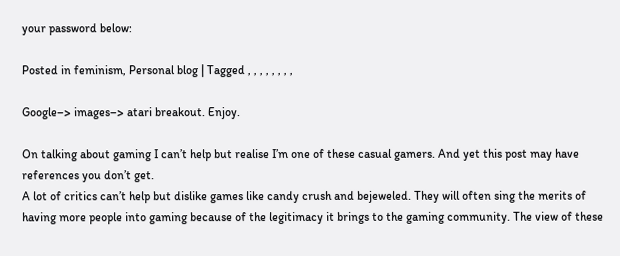your password below:

Posted in feminism, Personal blog | Tagged , , , , , , , ,

Google–> images–> atari breakout. Enjoy.

On talking about gaming I can’t help but realise I’m one of these casual gamers. And yet this post may have references you don’t get.
A lot of critics can’t help but dislike games like candy crush and bejeweled. They will often sing the merits of having more people into gaming because of the legitimacy it brings to the gaming community. The view of these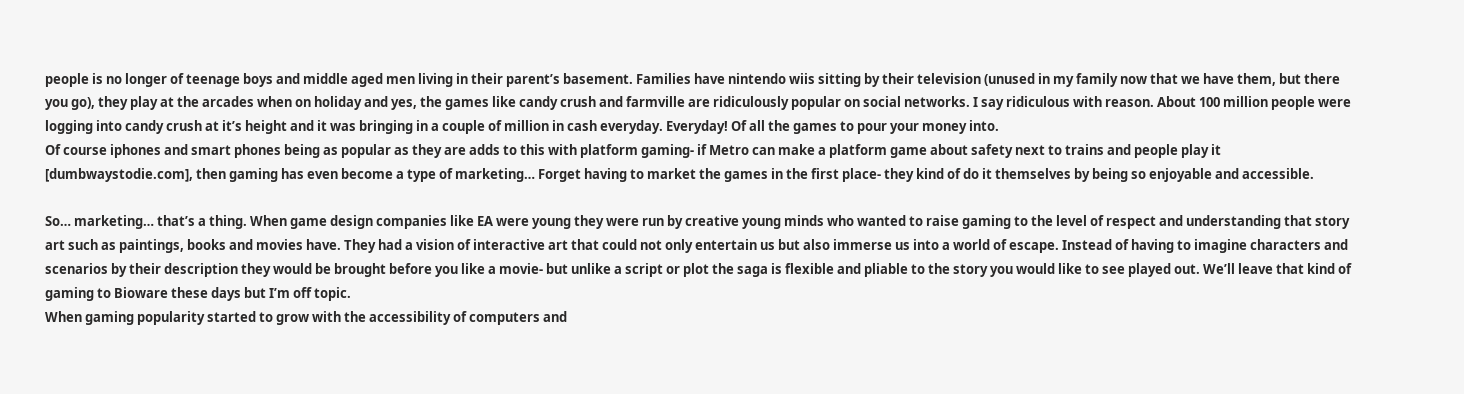people is no longer of teenage boys and middle aged men living in their parent’s basement. Families have nintendo wiis sitting by their television (unused in my family now that we have them, but there you go), they play at the arcades when on holiday and yes, the games like candy crush and farmville are ridiculously popular on social networks. I say ridiculous with reason. About 100 million people were logging into candy crush at it’s height and it was bringing in a couple of million in cash everyday. Everyday! Of all the games to pour your money into.
Of course iphones and smart phones being as popular as they are adds to this with platform gaming- if Metro can make a platform game about safety next to trains and people play it [dumbwaystodie.com], then gaming has even become a type of marketing… Forget having to market the games in the first place- they kind of do it themselves by being so enjoyable and accessible.

So… marketing… that’s a thing. When game design companies like EA were young they were run by creative young minds who wanted to raise gaming to the level of respect and understanding that story art such as paintings, books and movies have. They had a vision of interactive art that could not only entertain us but also immerse us into a world of escape. Instead of having to imagine characters and scenarios by their description they would be brought before you like a movie- but unlike a script or plot the saga is flexible and pliable to the story you would like to see played out. We’ll leave that kind of gaming to Bioware these days but I’m off topic.
When gaming popularity started to grow with the accessibility of computers and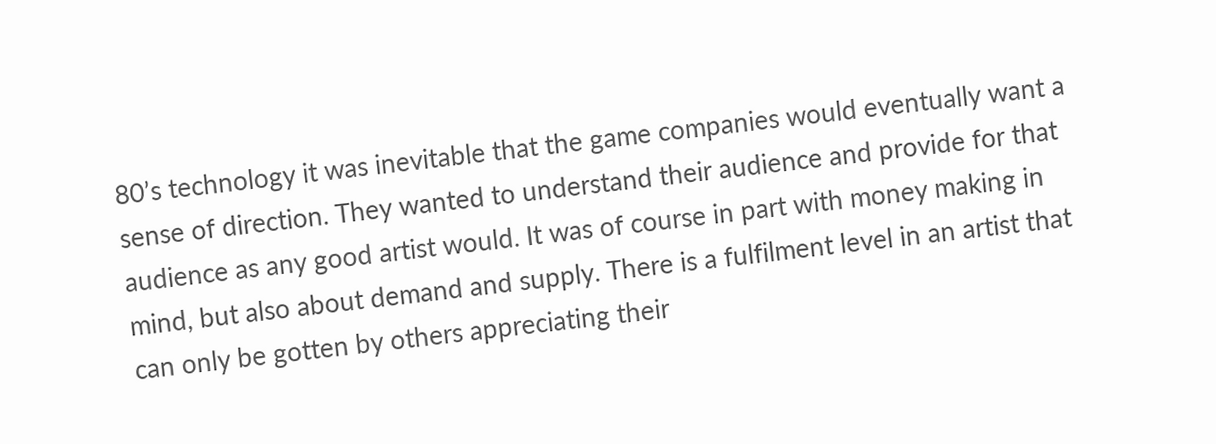80’s technology it was inevitable that the game companies would eventually want a sense of direction. They wanted to understand their audience and provide for that audience as any good artist would. It was of course in part with money making in mind, but also about demand and supply. There is a fulfilment level in an artist that can only be gotten by others appreciating their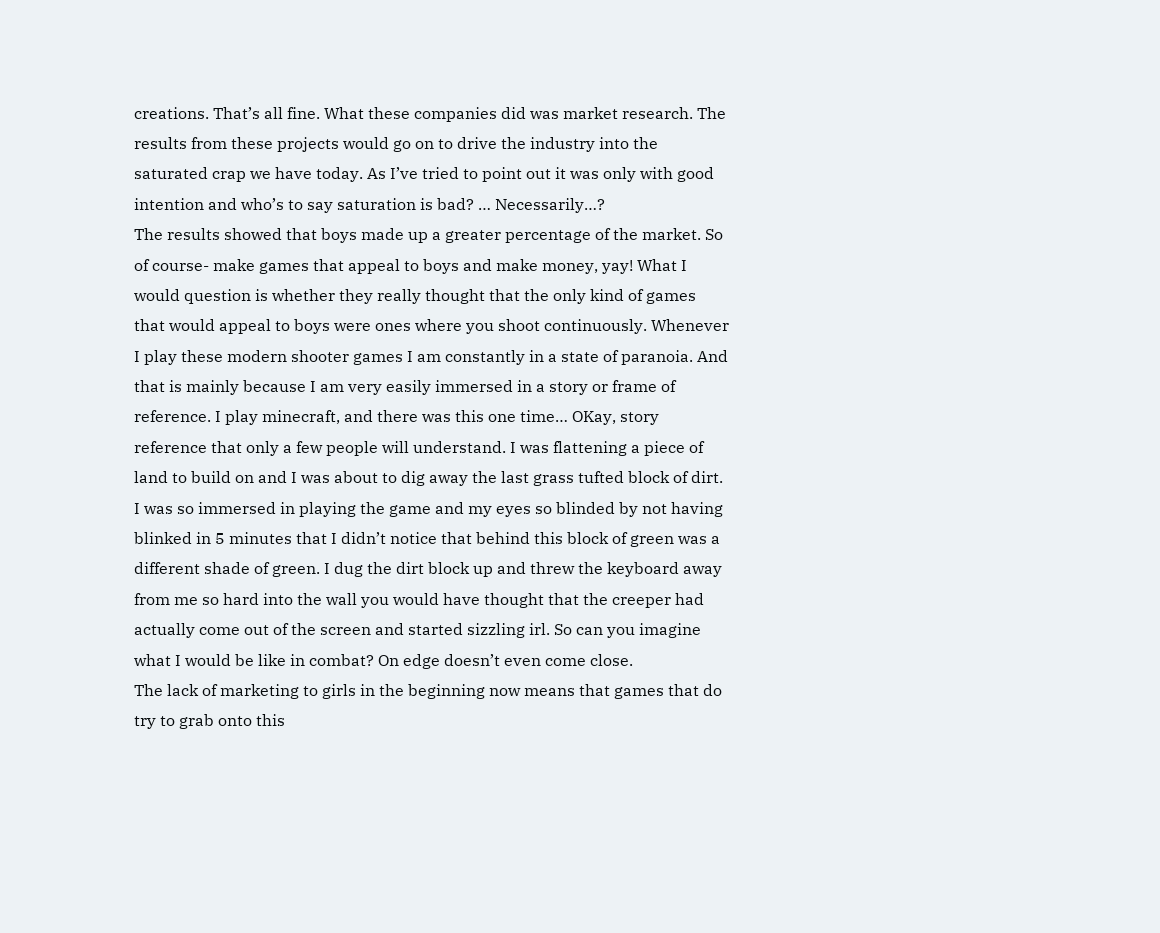creations. That’s all fine. What these companies did was market research. The results from these projects would go on to drive the industry into the saturated crap we have today. As I’ve tried to point out it was only with good intention and who’s to say saturation is bad? … Necessarily…?
The results showed that boys made up a greater percentage of the market. So of course- make games that appeal to boys and make money, yay! What I would question is whether they really thought that the only kind of games that would appeal to boys were ones where you shoot continuously. Whenever I play these modern shooter games I am constantly in a state of paranoia. And that is mainly because I am very easily immersed in a story or frame of reference. I play minecraft, and there was this one time… OKay, story reference that only a few people will understand. I was flattening a piece of land to build on and I was about to dig away the last grass tufted block of dirt. I was so immersed in playing the game and my eyes so blinded by not having blinked in 5 minutes that I didn’t notice that behind this block of green was a different shade of green. I dug the dirt block up and threw the keyboard away from me so hard into the wall you would have thought that the creeper had actually come out of the screen and started sizzling irl. So can you imagine what I would be like in combat? On edge doesn’t even come close.
The lack of marketing to girls in the beginning now means that games that do try to grab onto this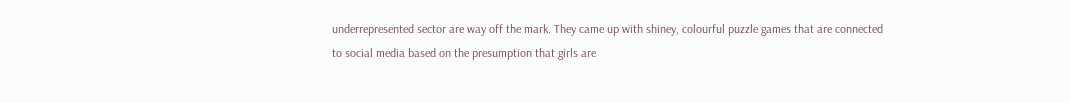underrepresented sector are way off the mark. They came up with shiney, colourful puzzle games that are connected to social media based on the presumption that girls are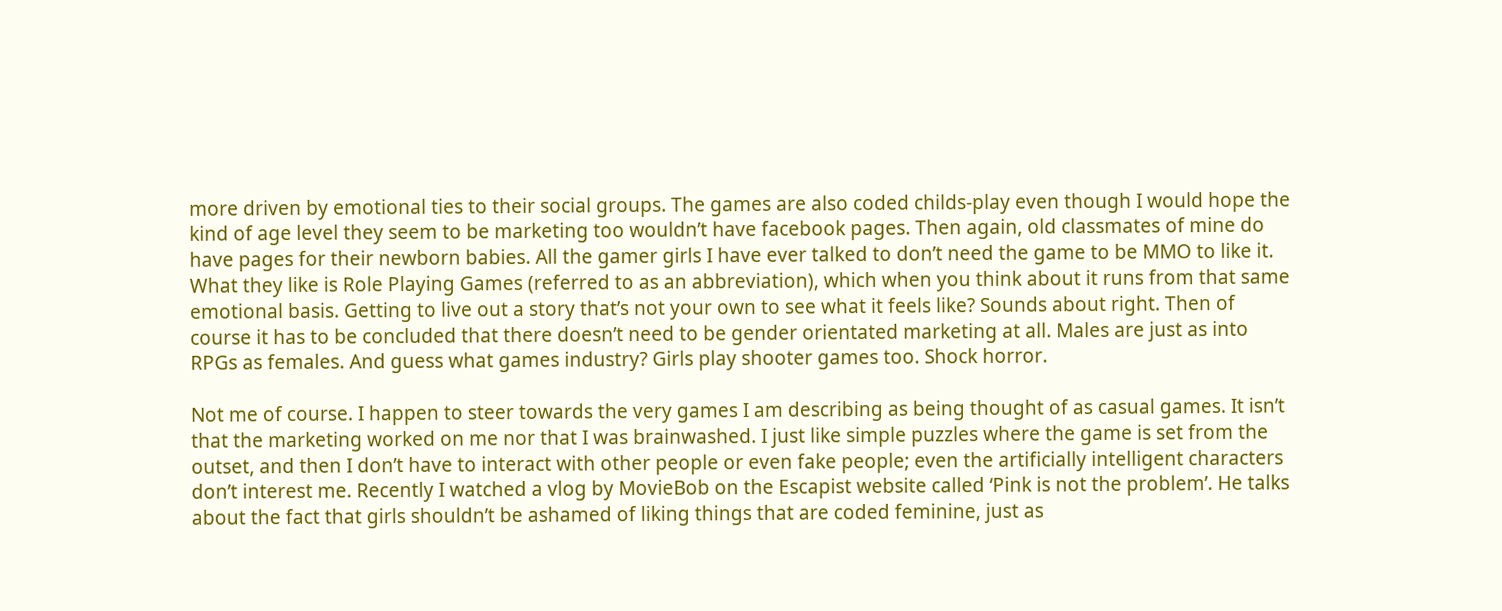more driven by emotional ties to their social groups. The games are also coded childs-play even though I would hope the kind of age level they seem to be marketing too wouldn’t have facebook pages. Then again, old classmates of mine do have pages for their newborn babies. All the gamer girls I have ever talked to don’t need the game to be MMO to like it. What they like is Role Playing Games (referred to as an abbreviation), which when you think about it runs from that same emotional basis. Getting to live out a story that’s not your own to see what it feels like? Sounds about right. Then of course it has to be concluded that there doesn’t need to be gender orientated marketing at all. Males are just as into RPGs as females. And guess what games industry? Girls play shooter games too. Shock horror.

Not me of course. I happen to steer towards the very games I am describing as being thought of as casual games. It isn’t that the marketing worked on me nor that I was brainwashed. I just like simple puzzles where the game is set from the outset, and then I don’t have to interact with other people or even fake people; even the artificially intelligent characters don’t interest me. Recently I watched a vlog by MovieBob on the Escapist website called ‘Pink is not the problem’. He talks about the fact that girls shouldn’t be ashamed of liking things that are coded feminine, just as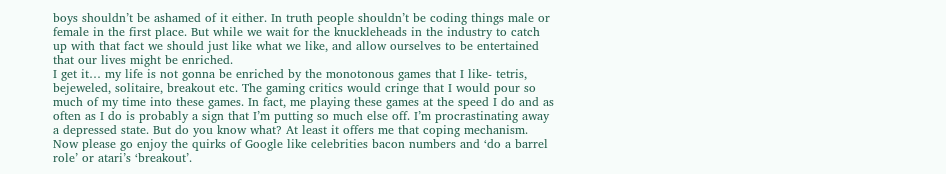boys shouldn’t be ashamed of it either. In truth people shouldn’t be coding things male or female in the first place. But while we wait for the knuckleheads in the industry to catch up with that fact we should just like what we like, and allow ourselves to be entertained that our lives might be enriched.
I get it… my life is not gonna be enriched by the monotonous games that I like- tetris, bejeweled, solitaire, breakout etc. The gaming critics would cringe that I would pour so much of my time into these games. In fact, me playing these games at the speed I do and as often as I do is probably a sign that I’m putting so much else off. I’m procrastinating away a depressed state. But do you know what? At least it offers me that coping mechanism.
Now please go enjoy the quirks of Google like celebrities bacon numbers and ‘do a barrel role’ or atari’s ‘breakout’.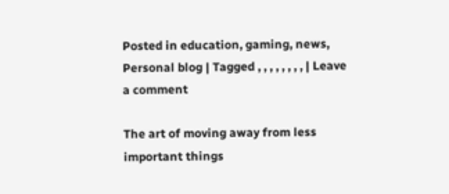Posted in education, gaming, news, Personal blog | Tagged , , , , , , , , | Leave a comment

The art of moving away from less important things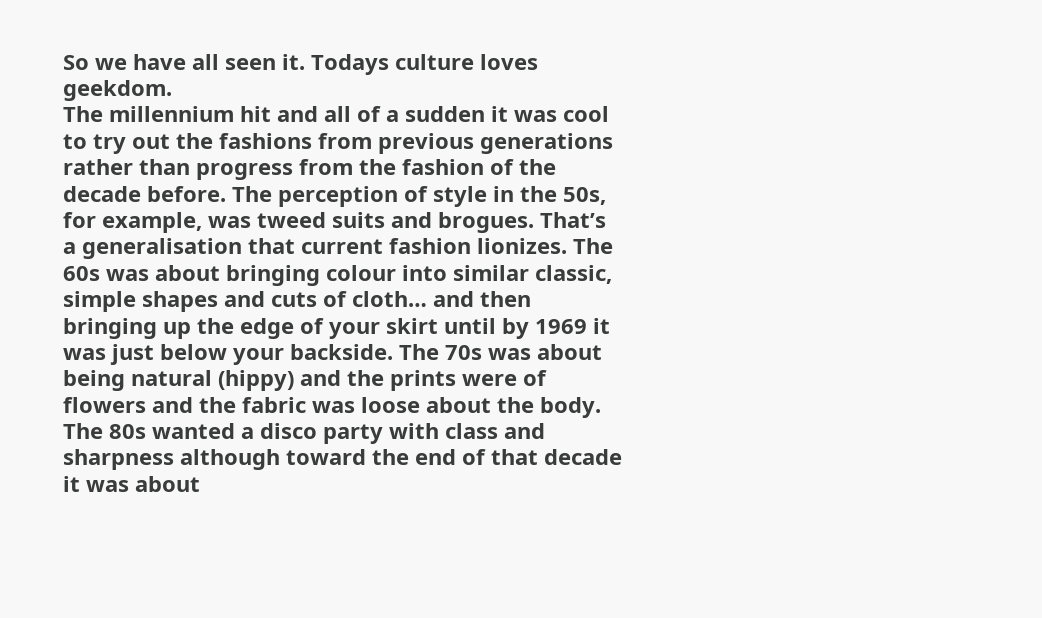So we have all seen it. Todays culture loves geekdom.
The millennium hit and all of a sudden it was cool to try out the fashions from previous generations rather than progress from the fashion of the decade before. The perception of style in the 50s, for example, was tweed suits and brogues. That’s a generalisation that current fashion lionizes. The 60s was about bringing colour into similar classic, simple shapes and cuts of cloth… and then bringing up the edge of your skirt until by 1969 it was just below your backside. The 70s was about being natural (hippy) and the prints were of flowers and the fabric was loose about the body. The 80s wanted a disco party with class and sharpness although toward the end of that decade it was about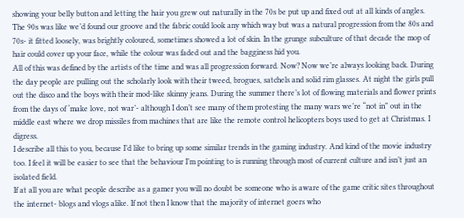showing your belly button and letting the hair you grew out naturally in the 70s be put up and fixed out at all kinds of angles. The 90s was like we’d found our groove and the fabric could look any which way but was a natural progression from the 80s and 70s- it fitted loosely, was brightly coloured, sometimes showed a lot of skin. In the grunge subculture of that decade the mop of hair could cover up your face, while the colour was faded out and the bagginess hid you.
All of this was defined by the artists of the time and was all progression forward. Now? Now we’re always looking back. During the day people are pulling out the scholarly look with their tweed, brogues, satchels and solid rim glasses. At night the girls pull out the disco and the boys with their mod-like skinny jeans. During the summer there’s lot of flowing materials and flower prints from the days of ‘make love, not war’- although I don’t see many of them protesting the many wars we’re “not in” out in the middle east where we drop missiles from machines that are like the remote control helicopters boys used to get at Christmas. I digress.
I describe all this to you, because I’d like to bring up some similar trends in the gaming industry. And kind of the movie industry too. I feel it will be easier to see that the behaviour I’m pointing to is running through most of current culture and isn’t just an isolated field.
If at all you are what people describe as a gamer you will no doubt be someone who is aware of the game critic sites throughout the internet- blogs and vlogs alike. If not then I know that the majority of internet goers who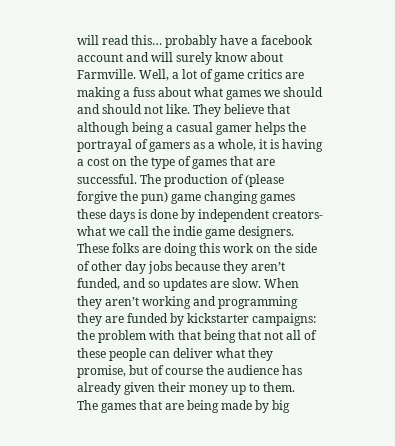will read this… probably have a facebook account and will surely know about Farmville. Well, a lot of game critics are making a fuss about what games we should and should not like. They believe that although being a casual gamer helps the portrayal of gamers as a whole, it is having a cost on the type of games that are successful. The production of (please forgive the pun) game changing games these days is done by independent creators- what we call the indie game designers. These folks are doing this work on the side of other day jobs because they aren’t funded, and so updates are slow. When they aren’t working and programming they are funded by kickstarter campaigns: the problem with that being that not all of these people can deliver what they promise, but of course the audience has already given their money up to them.
The games that are being made by big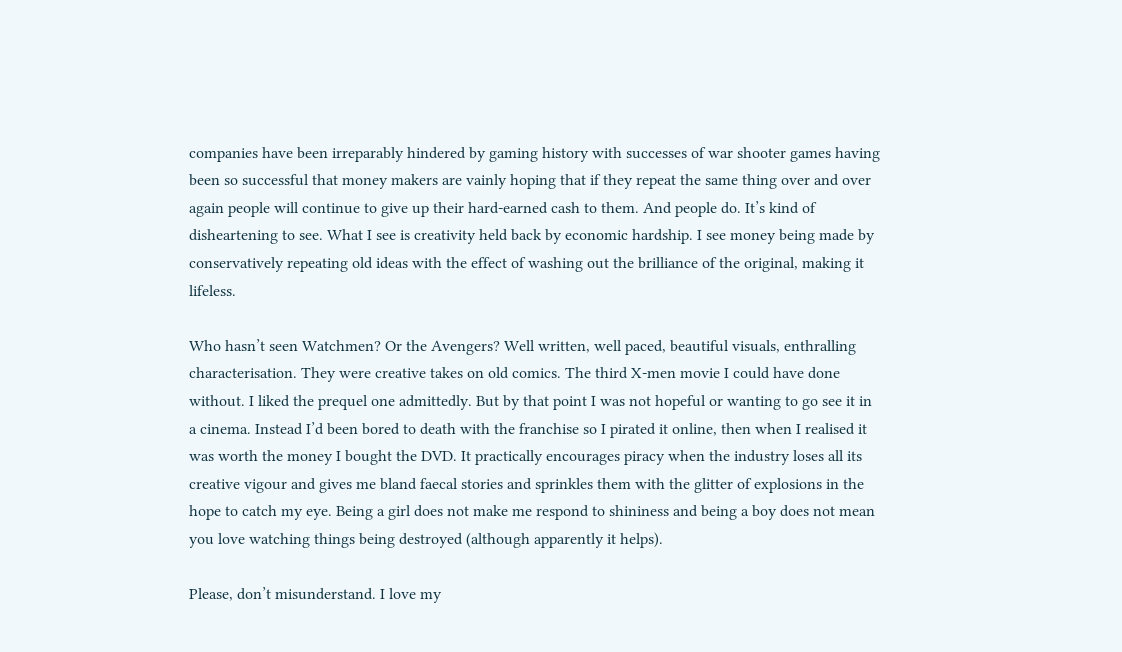companies have been irreparably hindered by gaming history with successes of war shooter games having been so successful that money makers are vainly hoping that if they repeat the same thing over and over again people will continue to give up their hard-earned cash to them. And people do. It’s kind of disheartening to see. What I see is creativity held back by economic hardship. I see money being made by conservatively repeating old ideas with the effect of washing out the brilliance of the original, making it lifeless.

Who hasn’t seen Watchmen? Or the Avengers? Well written, well paced, beautiful visuals, enthralling characterisation. They were creative takes on old comics. The third X-men movie I could have done without. I liked the prequel one admittedly. But by that point I was not hopeful or wanting to go see it in a cinema. Instead I’d been bored to death with the franchise so I pirated it online, then when I realised it was worth the money I bought the DVD. It practically encourages piracy when the industry loses all its creative vigour and gives me bland faecal stories and sprinkles them with the glitter of explosions in the hope to catch my eye. Being a girl does not make me respond to shininess and being a boy does not mean you love watching things being destroyed (although apparently it helps).

Please, don’t misunderstand. I love my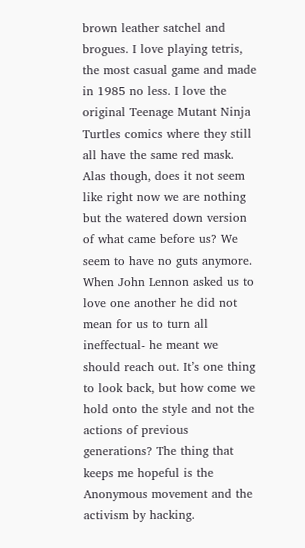brown leather satchel and brogues. I love playing tetris, the most casual game and made in 1985 no less. I love the original Teenage Mutant Ninja Turtles comics where they still all have the same red mask. Alas though, does it not seem like right now we are nothing but the watered down version of what came before us? We seem to have no guts anymore. When John Lennon asked us to love one another he did not mean for us to turn all ineffectual- he meant we should reach out. It’s one thing to look back, but how come we hold onto the style and not the actions of previous generations? The thing that keeps me hopeful is the Anonymous movement and the activism by hacking.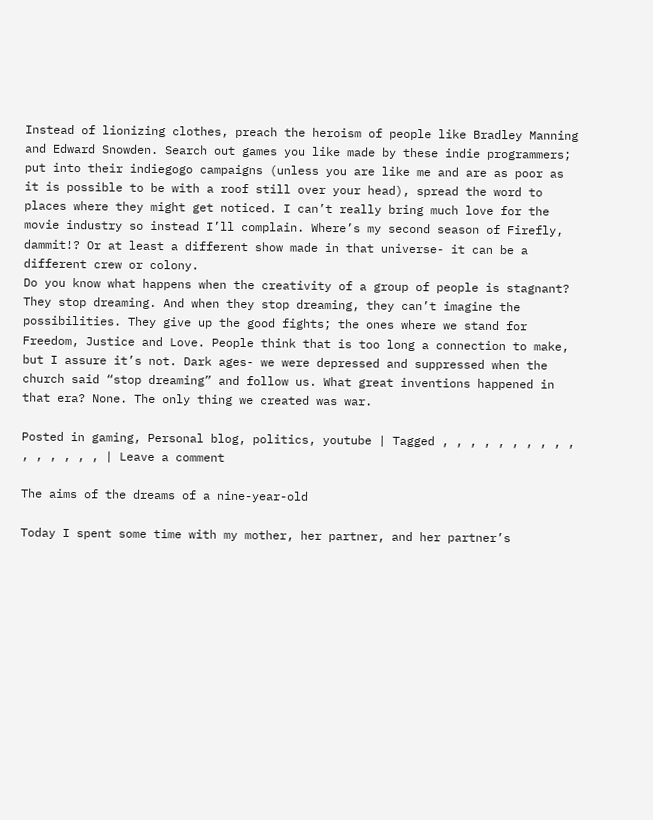Instead of lionizing clothes, preach the heroism of people like Bradley Manning and Edward Snowden. Search out games you like made by these indie programmers; put into their indiegogo campaigns (unless you are like me and are as poor as it is possible to be with a roof still over your head), spread the word to places where they might get noticed. I can’t really bring much love for the movie industry so instead I’ll complain. Where’s my second season of Firefly, dammit!? Or at least a different show made in that universe- it can be a different crew or colony.
Do you know what happens when the creativity of a group of people is stagnant? They stop dreaming. And when they stop dreaming, they can’t imagine the possibilities. They give up the good fights; the ones where we stand for Freedom, Justice and Love. People think that is too long a connection to make, but I assure it’s not. Dark ages- we were depressed and suppressed when the church said “stop dreaming” and follow us. What great inventions happened in that era? None. The only thing we created was war.

Posted in gaming, Personal blog, politics, youtube | Tagged , , , , , , , , , , , , , , , , | Leave a comment

The aims of the dreams of a nine-year-old

Today I spent some time with my mother, her partner, and her partner’s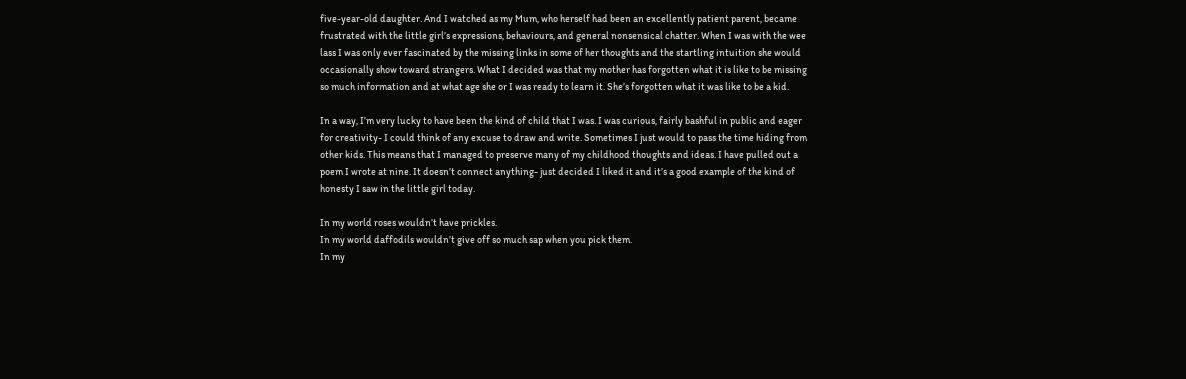five-year-old daughter. And I watched as my Mum, who herself had been an excellently patient parent, became frustrated with the little girl’s expressions, behaviours, and general nonsensical chatter. When I was with the wee lass I was only ever fascinated by the missing links in some of her thoughts and the startling intuition she would occasionally show toward strangers. What I decided was that my mother has forgotten what it is like to be missing so much information and at what age she or I was ready to learn it. She’s forgotten what it was like to be a kid.

In a way, I’m very lucky to have been the kind of child that I was. I was curious, fairly bashful in public and eager for creativity- I could think of any excuse to draw and write. Sometimes I just would to pass the time hiding from other kids. This means that I managed to preserve many of my childhood thoughts and ideas. I have pulled out a poem I wrote at nine. It doesn’t connect anything- just decided I liked it and it’s a good example of the kind of honesty I saw in the little girl today.

In my world roses wouldn’t have prickles.
In my world daffodils wouldn’t give off so much sap when you pick them.
In my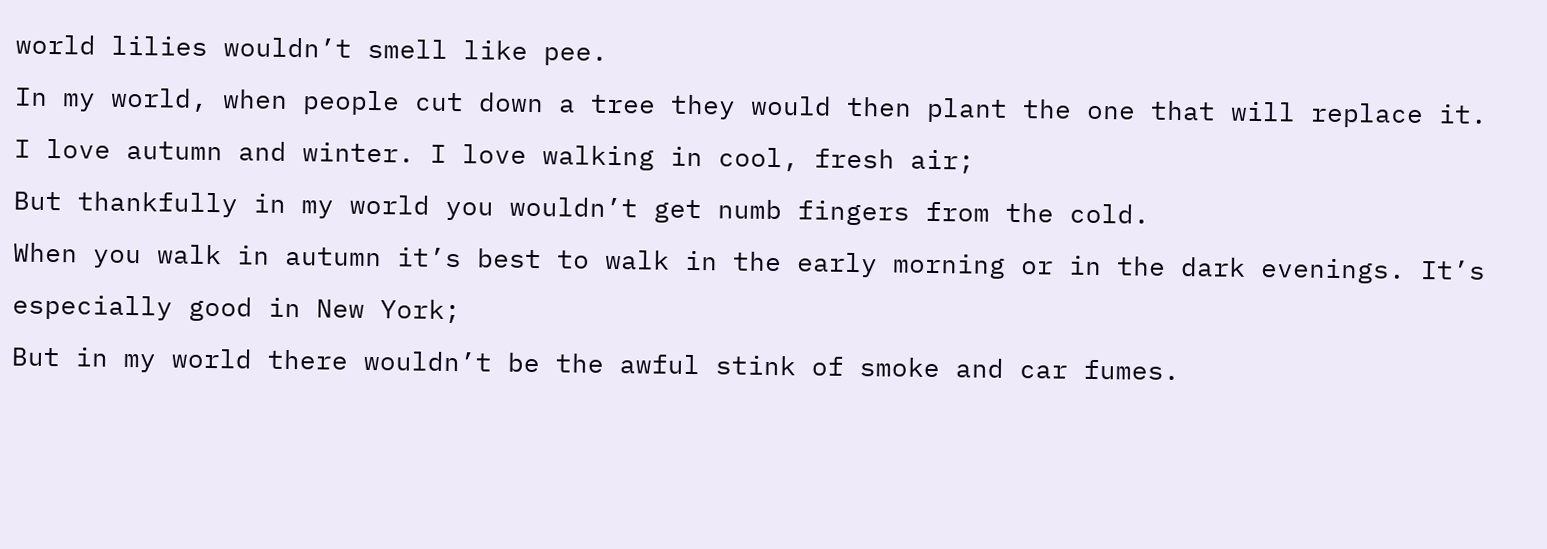world lilies wouldn’t smell like pee.
In my world, when people cut down a tree they would then plant the one that will replace it.
I love autumn and winter. I love walking in cool, fresh air;
But thankfully in my world you wouldn’t get numb fingers from the cold.
When you walk in autumn it’s best to walk in the early morning or in the dark evenings. It’s especially good in New York;
But in my world there wouldn’t be the awful stink of smoke and car fumes.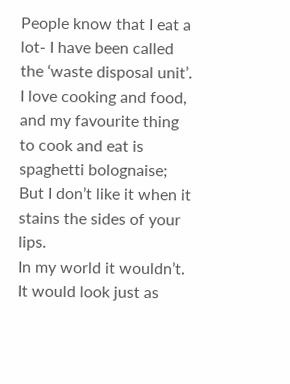People know that I eat a lot- I have been called the ‘waste disposal unit’. I love cooking and food, and my favourite thing to cook and eat is spaghetti bolognaise;
But I don’t like it when it stains the sides of your lips.
In my world it wouldn’t.
It would look just as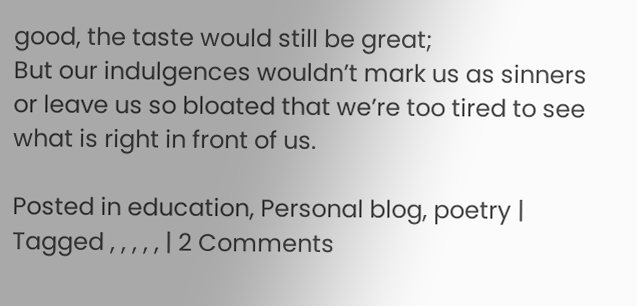good, the taste would still be great;
But our indulgences wouldn’t mark us as sinners or leave us so bloated that we’re too tired to see what is right in front of us.

Posted in education, Personal blog, poetry | Tagged , , , , , | 2 Comments